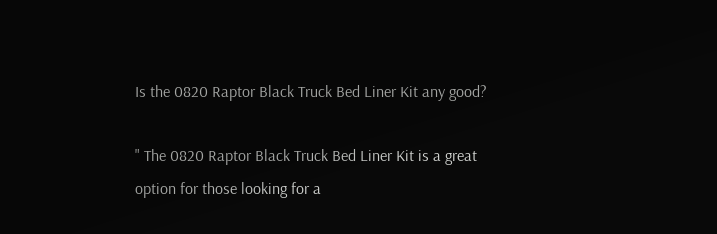Is the 0820 Raptor Black Truck Bed Liner Kit any good?

" The 0820 Raptor Black Truck Bed Liner Kit is a great option for those looking for a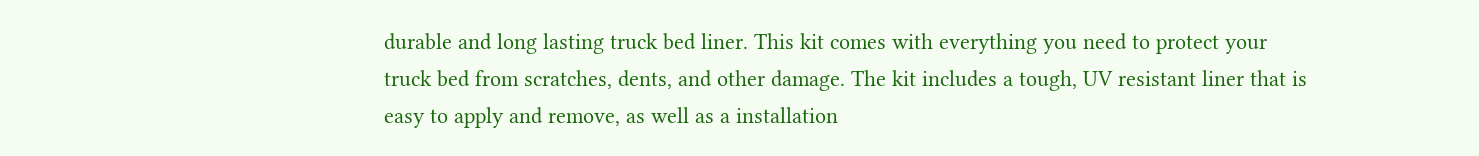durable and long lasting truck bed liner. This kit comes with everything you need to protect your truck bed from scratches, dents, and other damage. The kit includes a tough, UV resistant liner that is easy to apply and remove, as well as a installation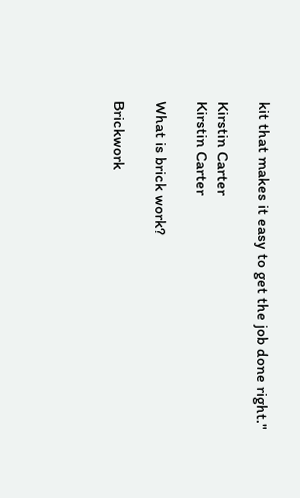kit that makes it easy to get the job done right."

Kirstin Carter
Kirstin Carter

What is brick work?

Brickwork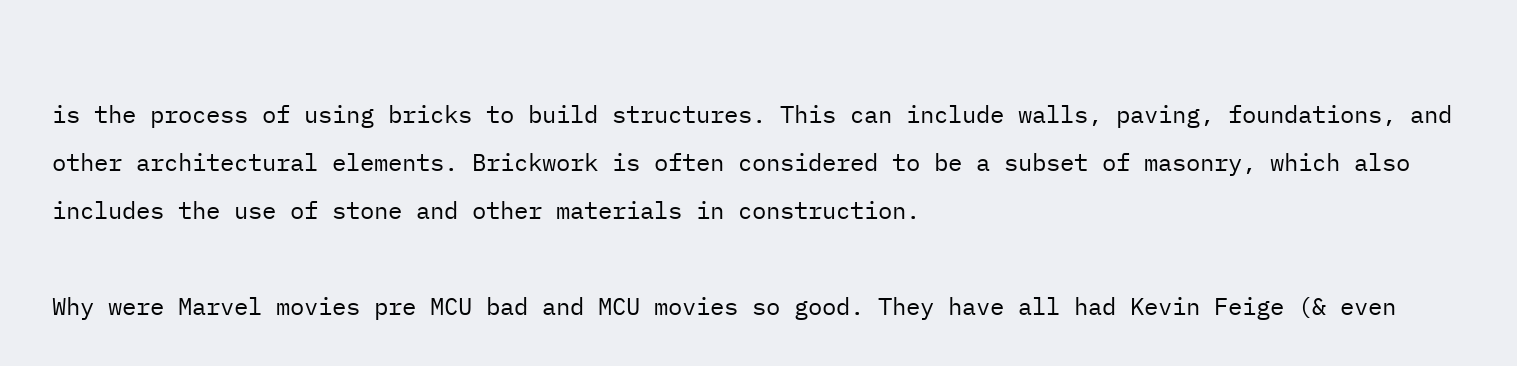is the process of using bricks to build structures. This can include walls, paving, foundations, and other architectural elements. Brickwork is often considered to be a subset of masonry, which also includes the use of stone and other materials in construction.

Why were Marvel movies pre MCU bad and MCU movies so good. They have all had Kevin Feige (& even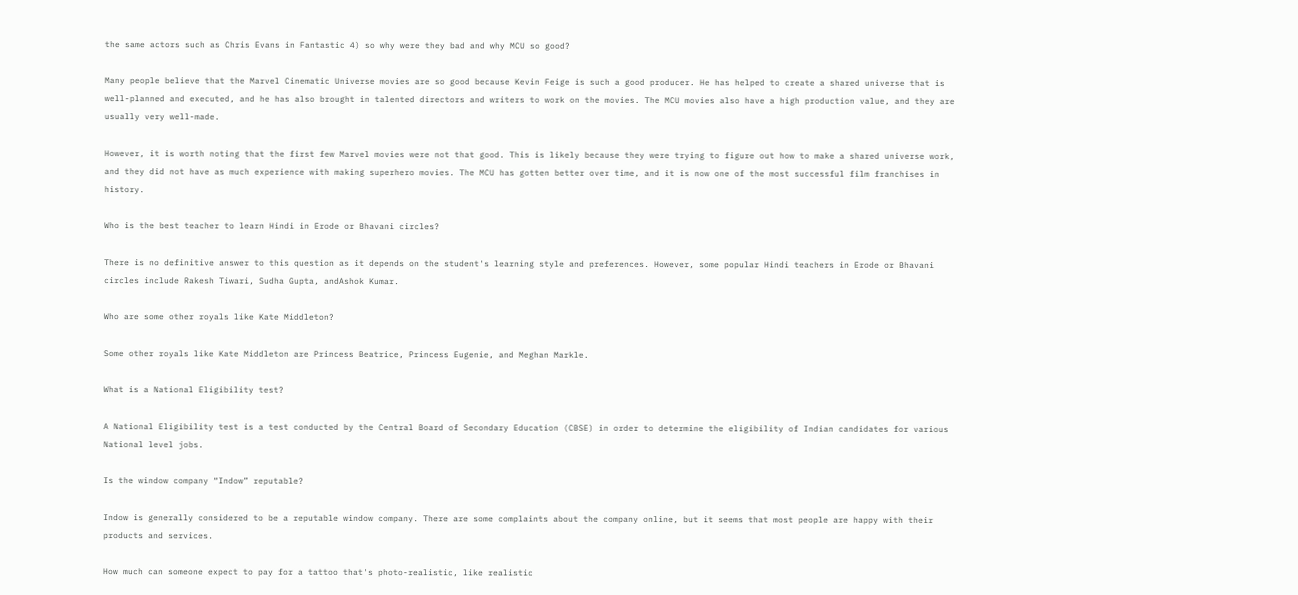the same actors such as Chris Evans in Fantastic 4) so why were they bad and why MCU so good?

Many people believe that the Marvel Cinematic Universe movies are so good because Kevin Feige is such a good producer. He has helped to create a shared universe that is well-planned and executed, and he has also brought in talented directors and writers to work on the movies. The MCU movies also have a high production value, and they are usually very well-made.

However, it is worth noting that the first few Marvel movies were not that good. This is likely because they were trying to figure out how to make a shared universe work, and they did not have as much experience with making superhero movies. The MCU has gotten better over time, and it is now one of the most successful film franchises in history.

Who is the best teacher to learn Hindi in Erode or Bhavani circles?

There is no definitive answer to this question as it depends on the student's learning style and preferences. However, some popular Hindi teachers in Erode or Bhavani circles include Rakesh Tiwari, Sudha Gupta, andAshok Kumar.

Who are some other royals like Kate Middleton?

Some other royals like Kate Middleton are Princess Beatrice, Princess Eugenie, and Meghan Markle.

What is a National Eligibility test?

A National Eligibility test is a test conducted by the Central Board of Secondary Education (CBSE) in order to determine the eligibility of Indian candidates for various National level jobs.

Is the window company “Indow” reputable?

Indow is generally considered to be a reputable window company. There are some complaints about the company online, but it seems that most people are happy with their products and services.

How much can someone expect to pay for a tattoo that's photo-realistic, like realistic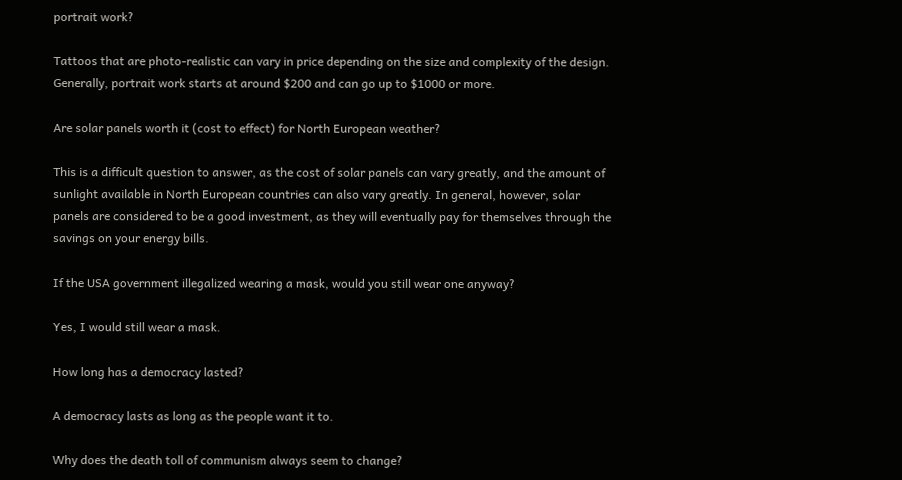portrait work?

Tattoos that are photo-realistic can vary in price depending on the size and complexity of the design. Generally, portrait work starts at around $200 and can go up to $1000 or more.

Are solar panels worth it (cost to effect) for North European weather?

This is a difficult question to answer, as the cost of solar panels can vary greatly, and the amount of sunlight available in North European countries can also vary greatly. In general, however, solar panels are considered to be a good investment, as they will eventually pay for themselves through the savings on your energy bills.

If the USA government illegalized wearing a mask, would you still wear one anyway?

Yes, I would still wear a mask.

How long has a democracy lasted?

A democracy lasts as long as the people want it to.

Why does the death toll of communism always seem to change?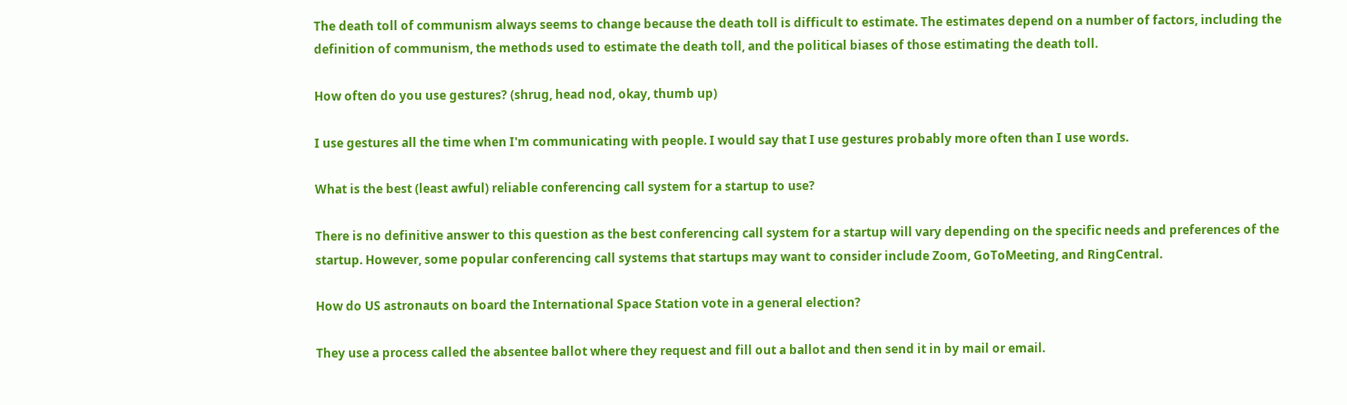The death toll of communism always seems to change because the death toll is difficult to estimate. The estimates depend on a number of factors, including the definition of communism, the methods used to estimate the death toll, and the political biases of those estimating the death toll.

How often do you use gestures? (shrug, head nod, okay, thumb up)

I use gestures all the time when I'm communicating with people. I would say that I use gestures probably more often than I use words.

What is the best (least awful) reliable conferencing call system for a startup to use?

There is no definitive answer to this question as the best conferencing call system for a startup will vary depending on the specific needs and preferences of the startup. However, some popular conferencing call systems that startups may want to consider include Zoom, GoToMeeting, and RingCentral.

How do US astronauts on board the International Space Station vote in a general election?

They use a process called the absentee ballot where they request and fill out a ballot and then send it in by mail or email.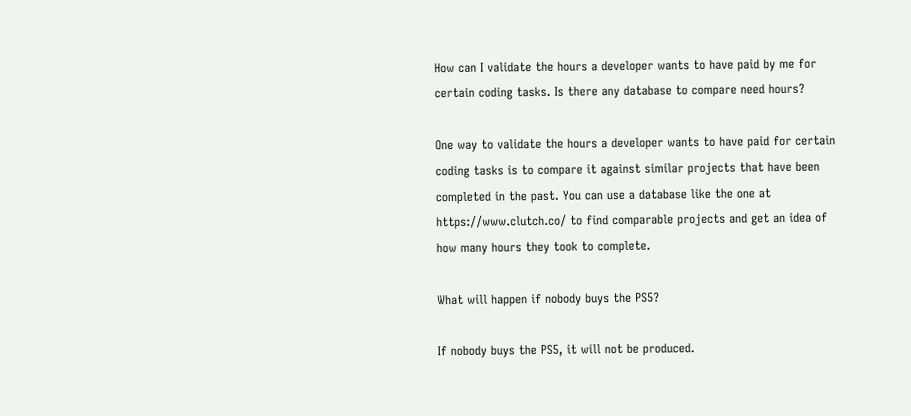How can I validate the hours a developer wants to have paid by me for certain coding tasks. Is there any database to compare need hours?

One way to validate the hours a developer wants to have paid for certain coding tasks is to compare it against similar projects that have been completed in the past. You can use a database like the one at https://www.clutch.co/ to find comparable projects and get an idea of how many hours they took to complete.

What will happen if nobody buys the PS5?

If nobody buys the PS5, it will not be produced.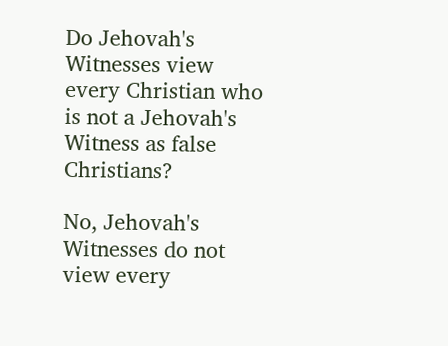Do Jehovah's Witnesses view every Christian who is not a Jehovah's Witness as false Christians?

No, Jehovah's Witnesses do not view every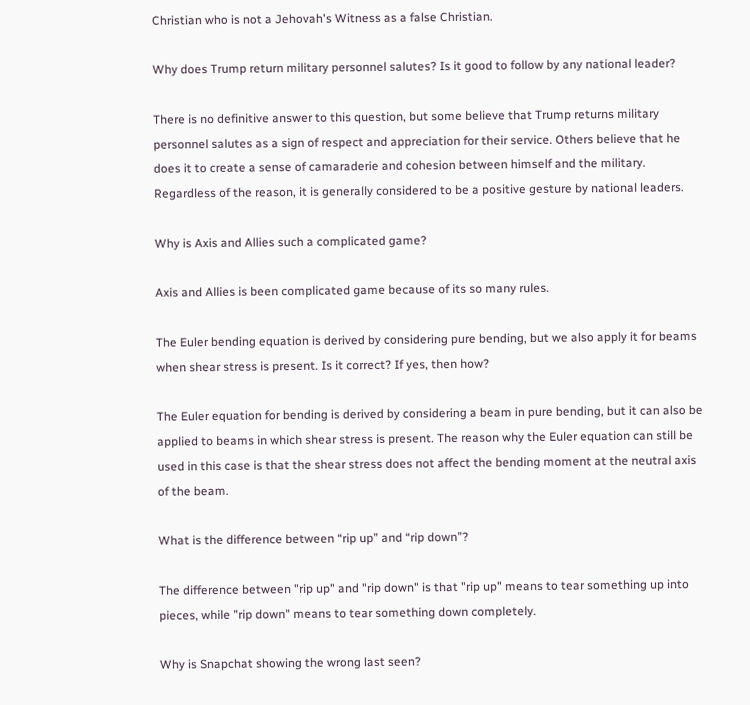Christian who is not a Jehovah's Witness as a false Christian.

Why does Trump return military personnel salutes? Is it good to follow by any national leader?

There is no definitive answer to this question, but some believe that Trump returns military personnel salutes as a sign of respect and appreciation for their service. Others believe that he does it to create a sense of camaraderie and cohesion between himself and the military. Regardless of the reason, it is generally considered to be a positive gesture by national leaders.

Why is Axis and Allies such a complicated game?

Axis and Allies is been complicated game because of its so many rules.

The Euler bending equation is derived by considering pure bending, but we also apply it for beams when shear stress is present. Is it correct? If yes, then how?

The Euler equation for bending is derived by considering a beam in pure bending, but it can also be applied to beams in which shear stress is present. The reason why the Euler equation can still be used in this case is that the shear stress does not affect the bending moment at the neutral axis of the beam.

What is the difference between “rip up” and “rip down”?

The difference between "rip up" and "rip down" is that "rip up" means to tear something up into pieces, while "rip down" means to tear something down completely.

Why is Snapchat showing the wrong last seen?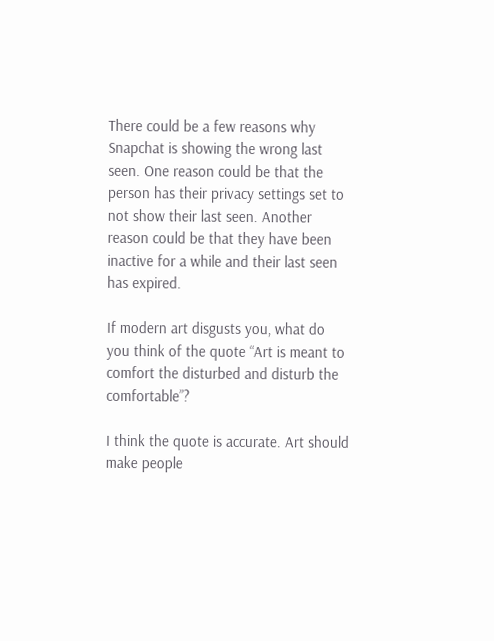There could be a few reasons why Snapchat is showing the wrong last seen. One reason could be that the person has their privacy settings set to not show their last seen. Another reason could be that they have been inactive for a while and their last seen has expired.

If modern art disgusts you, what do you think of the quote “Art is meant to comfort the disturbed and disturb the comfortable”?

I think the quote is accurate. Art should make people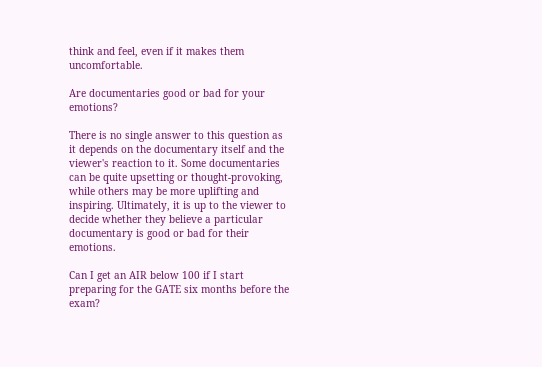think and feel, even if it makes them uncomfortable.

Are documentaries good or bad for your emotions?

There is no single answer to this question as it depends on the documentary itself and the viewer's reaction to it. Some documentaries can be quite upsetting or thought-provoking, while others may be more uplifting and inspiring. Ultimately, it is up to the viewer to decide whether they believe a particular documentary is good or bad for their emotions.

Can I get an AIR below 100 if I start preparing for the GATE six months before the exam?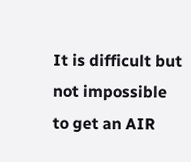It is difficult but not impossible to get an AIR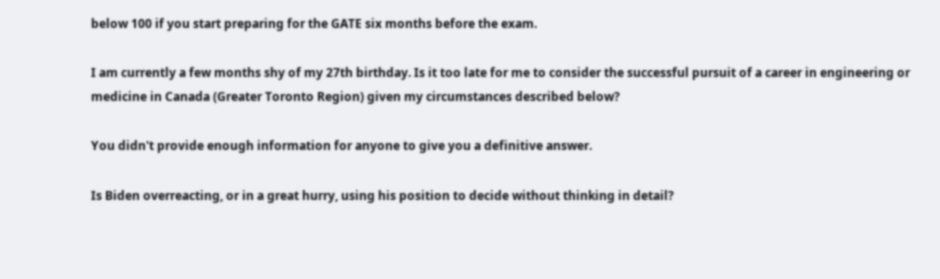below 100 if you start preparing for the GATE six months before the exam.

I am currently a few months shy of my 27th birthday. Is it too late for me to consider the successful pursuit of a career in engineering or medicine in Canada (Greater Toronto Region) given my circumstances described below?

You didn't provide enough information for anyone to give you a definitive answer.

Is Biden overreacting, or in a great hurry, using his position to decide without thinking in detail?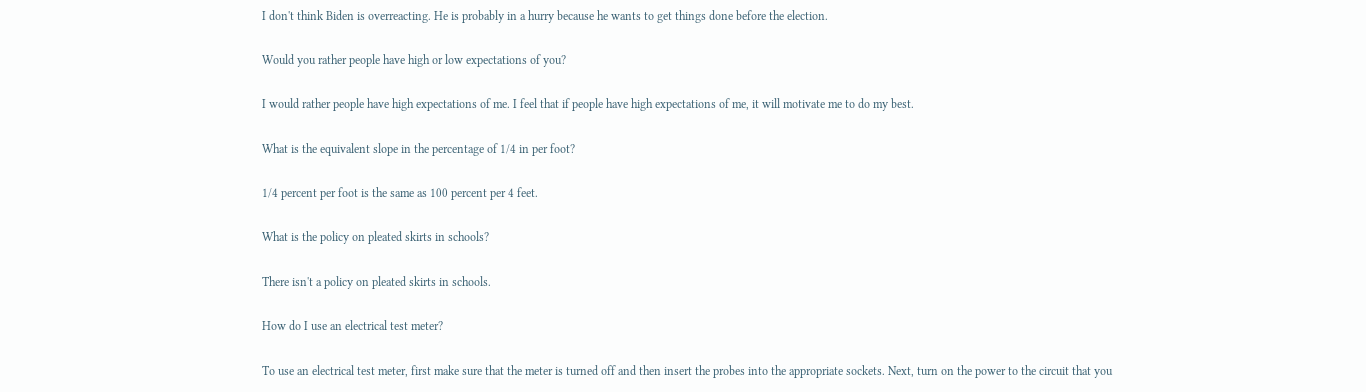I don't think Biden is overreacting. He is probably in a hurry because he wants to get things done before the election.

Would you rather people have high or low expectations of you?

I would rather people have high expectations of me. I feel that if people have high expectations of me, it will motivate me to do my best.

What is the equivalent slope in the percentage of 1/4 in per foot?

1/4 percent per foot is the same as 100 percent per 4 feet.

What is the policy on pleated skirts in schools?

There isn't a policy on pleated skirts in schools.

How do I use an electrical test meter?

To use an electrical test meter, first make sure that the meter is turned off and then insert the probes into the appropriate sockets. Next, turn on the power to the circuit that you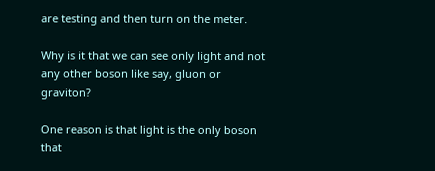are testing and then turn on the meter.

Why is it that we can see only light and not any other boson like say, gluon or graviton?

One reason is that light is the only boson that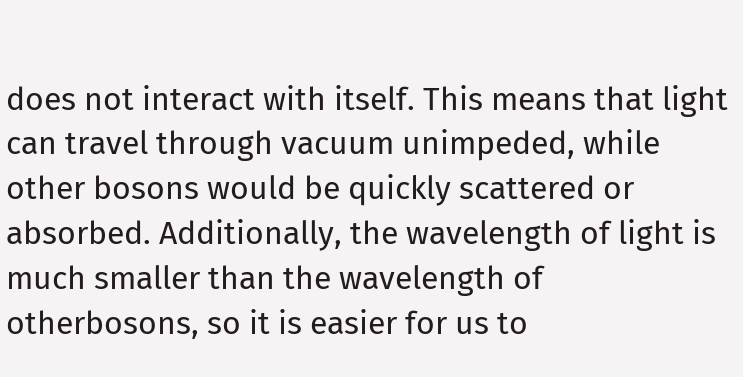does not interact with itself. This means that light can travel through vacuum unimpeded, while other bosons would be quickly scattered or absorbed. Additionally, the wavelength of light is much smaller than the wavelength of otherbosons, so it is easier for us to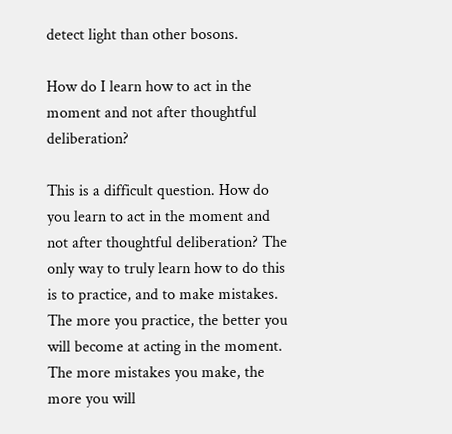detect light than other bosons.

How do I learn how to act in the moment and not after thoughtful deliberation?

This is a difficult question. How do you learn to act in the moment and not after thoughtful deliberation? The only way to truly learn how to do this is to practice, and to make mistakes. The more you practice, the better you will become at acting in the moment. The more mistakes you make, the more you will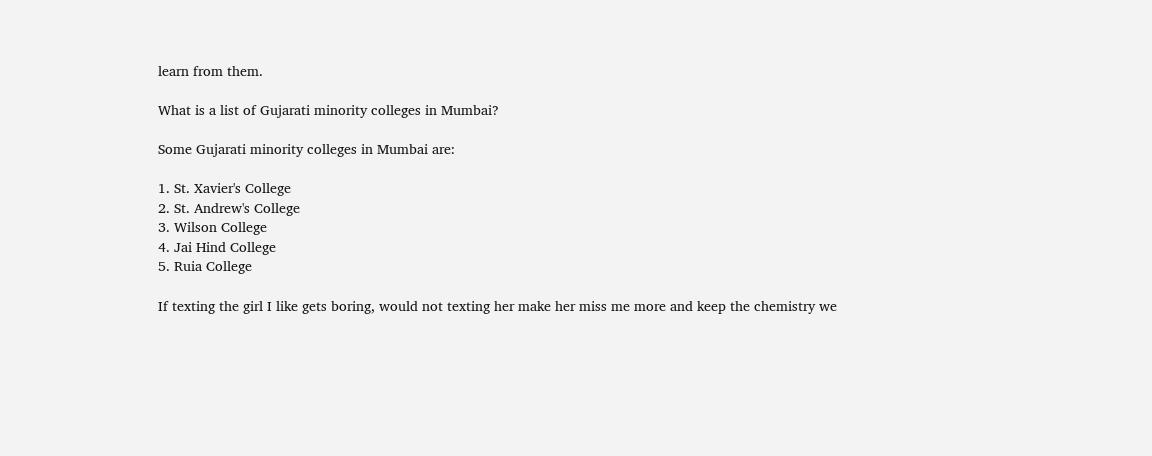learn from them.

What is a list of Gujarati minority colleges in Mumbai?

Some Gujarati minority colleges in Mumbai are:

1. St. Xavier's College
2. St. Andrew's College
3. Wilson College
4. Jai Hind College
5. Ruia College

If texting the girl I like gets boring, would not texting her make her miss me more and keep the chemistry we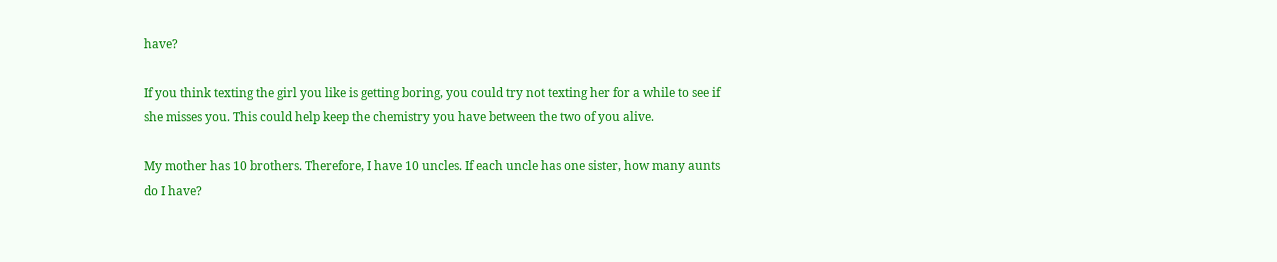have?

If you think texting the girl you like is getting boring, you could try not texting her for a while to see if she misses you. This could help keep the chemistry you have between the two of you alive.

My mother has 10 brothers. Therefore, I have 10 uncles. If each uncle has one sister, how many aunts do I have?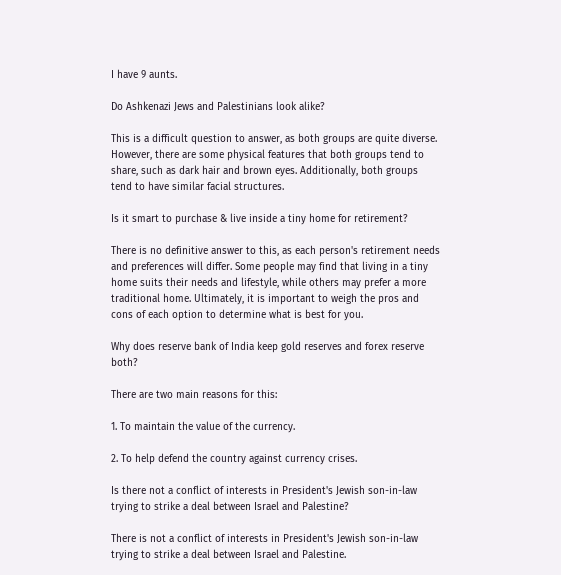I have 9 aunts.

Do Ashkenazi Jews and Palestinians look alike?

This is a difficult question to answer, as both groups are quite diverse. However, there are some physical features that both groups tend to share, such as dark hair and brown eyes. Additionally, both groups tend to have similar facial structures.

Is it smart to purchase & live inside a tiny home for retirement?

There is no definitive answer to this, as each person's retirement needs and preferences will differ. Some people may find that living in a tiny home suits their needs and lifestyle, while others may prefer a more traditional home. Ultimately, it is important to weigh the pros and cons of each option to determine what is best for you.

Why does reserve bank of India keep gold reserves and forex reserve both?

There are two main reasons for this:

1. To maintain the value of the currency.

2. To help defend the country against currency crises.

Is there not a conflict of interests in President's Jewish son-in-law trying to strike a deal between Israel and Palestine?

There is not a conflict of interests in President's Jewish son-in-law trying to strike a deal between Israel and Palestine.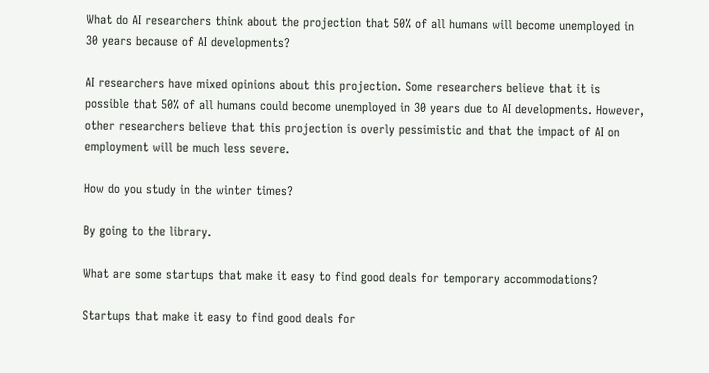What do AI researchers think about the projection that 50% of all humans will become unemployed in 30 years because of AI developments?

AI researchers have mixed opinions about this projection. Some researchers believe that it is possible that 50% of all humans could become unemployed in 30 years due to AI developments. However, other researchers believe that this projection is overly pessimistic and that the impact of AI on employment will be much less severe.

How do you study in the winter times?

By going to the library.

What are some startups that make it easy to find good deals for temporary accommodations?

Startups that make it easy to find good deals for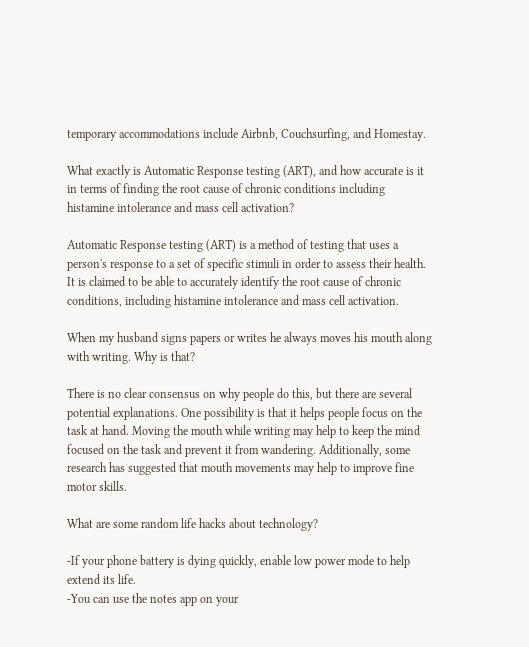temporary accommodations include Airbnb, Couchsurfing, and Homestay.

What exactly is Automatic Response testing (ART), and how accurate is it in terms of finding the root cause of chronic conditions including histamine intolerance and mass cell activation?

Automatic Response testing (ART) is a method of testing that uses a person's response to a set of specific stimuli in order to assess their health. It is claimed to be able to accurately identify the root cause of chronic conditions, including histamine intolerance and mass cell activation.

When my husband signs papers or writes he always moves his mouth along with writing. Why is that?

There is no clear consensus on why people do this, but there are several potential explanations. One possibility is that it helps people focus on the task at hand. Moving the mouth while writing may help to keep the mind focused on the task and prevent it from wandering. Additionally, some research has suggested that mouth movements may help to improve fine motor skills.

What are some random life hacks about technology?

-If your phone battery is dying quickly, enable low power mode to help extend its life.
-You can use the notes app on your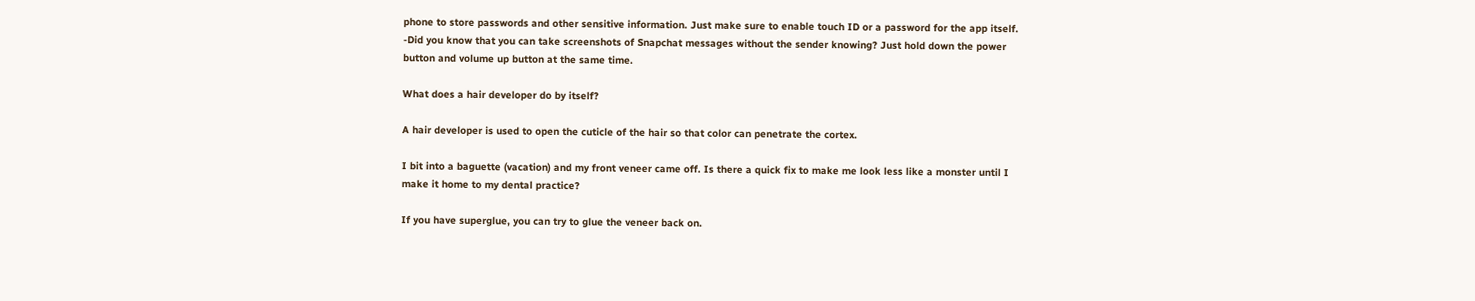phone to store passwords and other sensitive information. Just make sure to enable touch ID or a password for the app itself.
-Did you know that you can take screenshots of Snapchat messages without the sender knowing? Just hold down the power button and volume up button at the same time.

What does a hair developer do by itself?

A hair developer is used to open the cuticle of the hair so that color can penetrate the cortex.

I bit into a baguette (vacation) and my front veneer came off. Is there a quick fix to make me look less like a monster until I make it home to my dental practice?

If you have superglue, you can try to glue the veneer back on.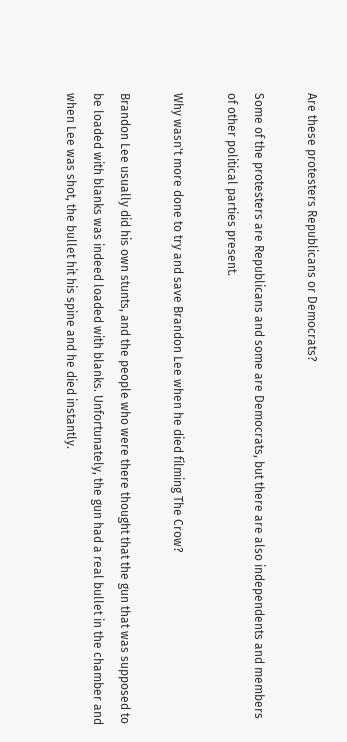Are these protesters Republicans or Democrats?

Some of the protesters are Republicans and some are Democrats, but there are also independents and members of other political parties present.

Why wasn't more done to try and save Brandon Lee when he died filming The Crow?

Brandon Lee usually did his own stunts, and the people who were there thought that the gun that was supposed to be loaded with blanks was indeed loaded with blanks. Unfortunately, the gun had a real bullet in the chamber and when Lee was shot, the bullet hit his spine and he died instantly.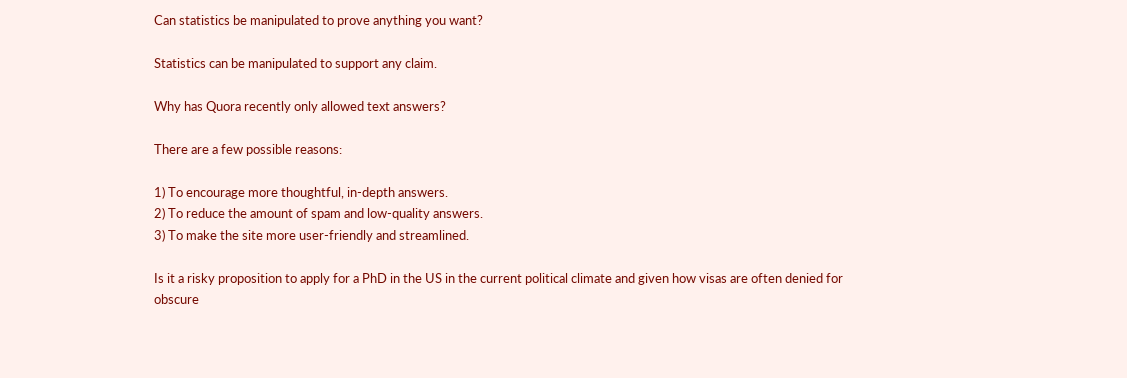Can statistics be manipulated to prove anything you want?

Statistics can be manipulated to support any claim.

Why has Quora recently only allowed text answers?

There are a few possible reasons:

1) To encourage more thoughtful, in-depth answers.
2) To reduce the amount of spam and low-quality answers.
3) To make the site more user-friendly and streamlined.

Is it a risky proposition to apply for a PhD in the US in the current political climate and given how visas are often denied for obscure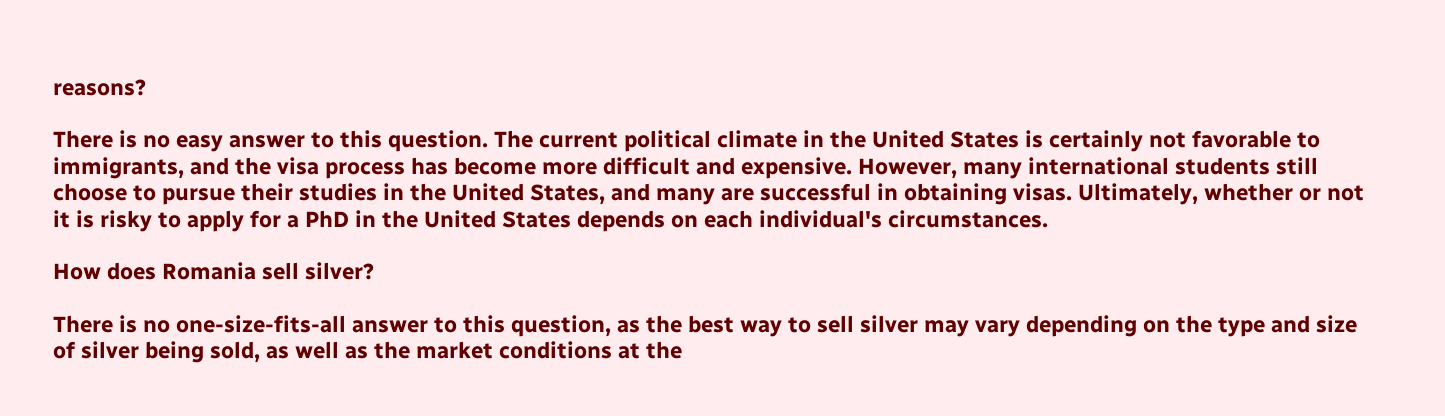reasons?

There is no easy answer to this question. The current political climate in the United States is certainly not favorable to immigrants, and the visa process has become more difficult and expensive. However, many international students still choose to pursue their studies in the United States, and many are successful in obtaining visas. Ultimately, whether or not it is risky to apply for a PhD in the United States depends on each individual's circumstances.

How does Romania sell silver?

There is no one-size-fits-all answer to this question, as the best way to sell silver may vary depending on the type and size of silver being sold, as well as the market conditions at the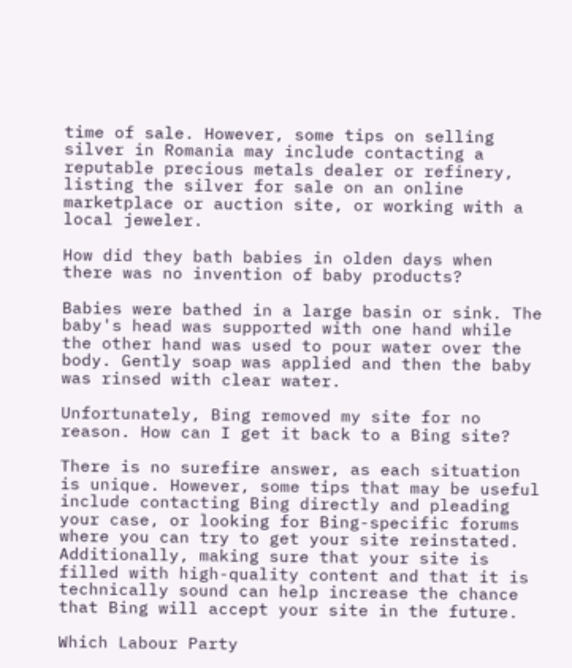time of sale. However, some tips on selling silver in Romania may include contacting a reputable precious metals dealer or refinery, listing the silver for sale on an online marketplace or auction site, or working with a local jeweler.

How did they bath babies in olden days when there was no invention of baby products?

Babies were bathed in a large basin or sink. The baby's head was supported with one hand while the other hand was used to pour water over the body. Gently soap was applied and then the baby was rinsed with clear water.

Unfortunately, Bing removed my site for no reason. How can I get it back to a Bing site?

There is no surefire answer, as each situation is unique. However, some tips that may be useful include contacting Bing directly and pleading your case, or looking for Bing-specific forums where you can try to get your site reinstated. Additionally, making sure that your site is filled with high-quality content and that it is technically sound can help increase the chance that Bing will accept your site in the future.

Which Labour Party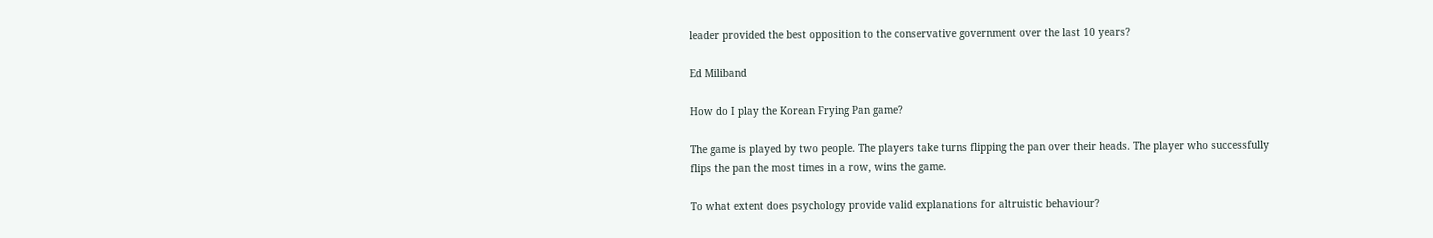leader provided the best opposition to the conservative government over the last 10 years?

Ed Miliband

How do I play the Korean Frying Pan game?

The game is played by two people. The players take turns flipping the pan over their heads. The player who successfully flips the pan the most times in a row, wins the game.

To what extent does psychology provide valid explanations for altruistic behaviour?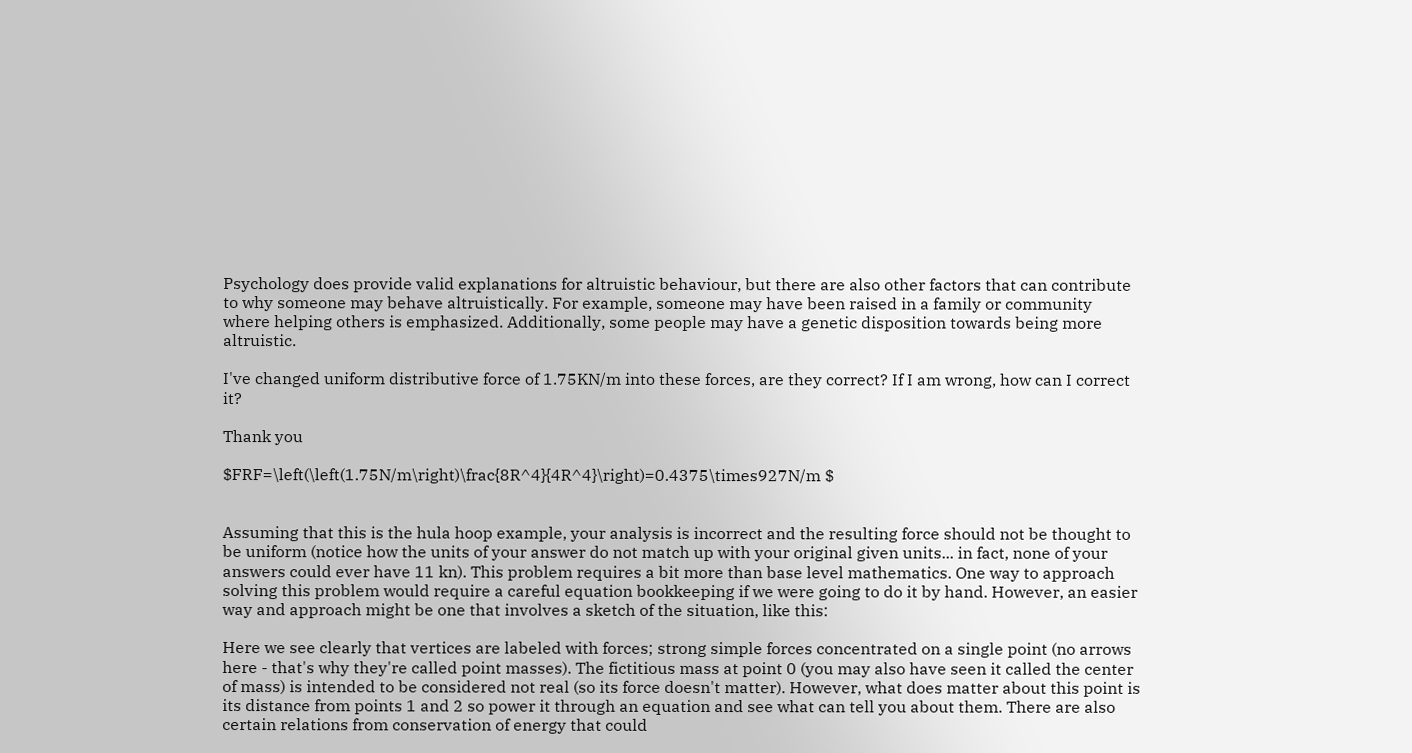Psychology does provide valid explanations for altruistic behaviour, but there are also other factors that can contribute to why someone may behave altruistically. For example, someone may have been raised in a family or community where helping others is emphasized. Additionally, some people may have a genetic disposition towards being more altruistic.

I've changed uniform distributive force of 1.75KN/m into these forces, are they correct? If I am wrong, how can I correct it?

Thank you

$FRF=\left(\left(1.75N/m\right)\frac{8R^4}{4R^4}\right)=0.4375\times927N/m $


Assuming that this is the hula hoop example, your analysis is incorrect and the resulting force should not be thought to be uniform (notice how the units of your answer do not match up with your original given units... in fact, none of your answers could ever have 11 kn). This problem requires a bit more than base level mathematics. One way to approach solving this problem would require a careful equation bookkeeping if we were going to do it by hand. However, an easier way and approach might be one that involves a sketch of the situation, like this:

Here we see clearly that vertices are labeled with forces; strong simple forces concentrated on a single point (no arrows here - that's why they're called point masses). The fictitious mass at point 0 (you may also have seen it called the center of mass) is intended to be considered not real (so its force doesn't matter). However, what does matter about this point is its distance from points 1 and 2 so power it through an equation and see what can tell you about them. There are also certain relations from conservation of energy that could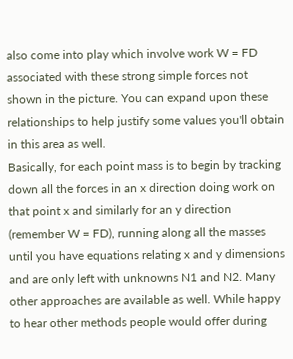also come into play which involve work W = FD associated with these strong simple forces not shown in the picture. You can expand upon these relationships to help justify some values you'll obtain in this area as well.
Basically, for each point mass is to begin by tracking down all the forces in an x direction doing work on that point x and similarly for an y direction (remember W = FD), running along all the masses until you have equations relating x and y dimensions and are only left with unknowns N1 and N2. Many other approaches are available as well. While happy to hear other methods people would offer during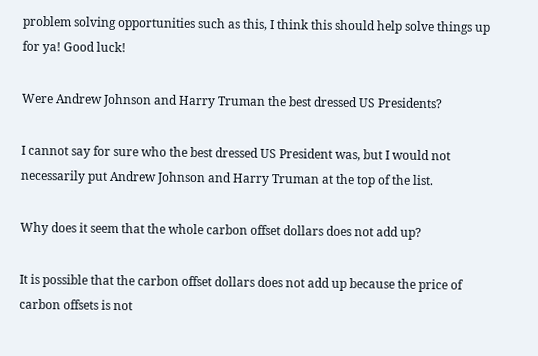problem solving opportunities such as this, I think this should help solve things up for ya! Good luck!

Were Andrew Johnson and Harry Truman the best dressed US Presidents?

I cannot say for sure who the best dressed US President was, but I would not necessarily put Andrew Johnson and Harry Truman at the top of the list.

Why does it seem that the whole carbon offset dollars does not add up?

It is possible that the carbon offset dollars does not add up because the price of carbon offsets is not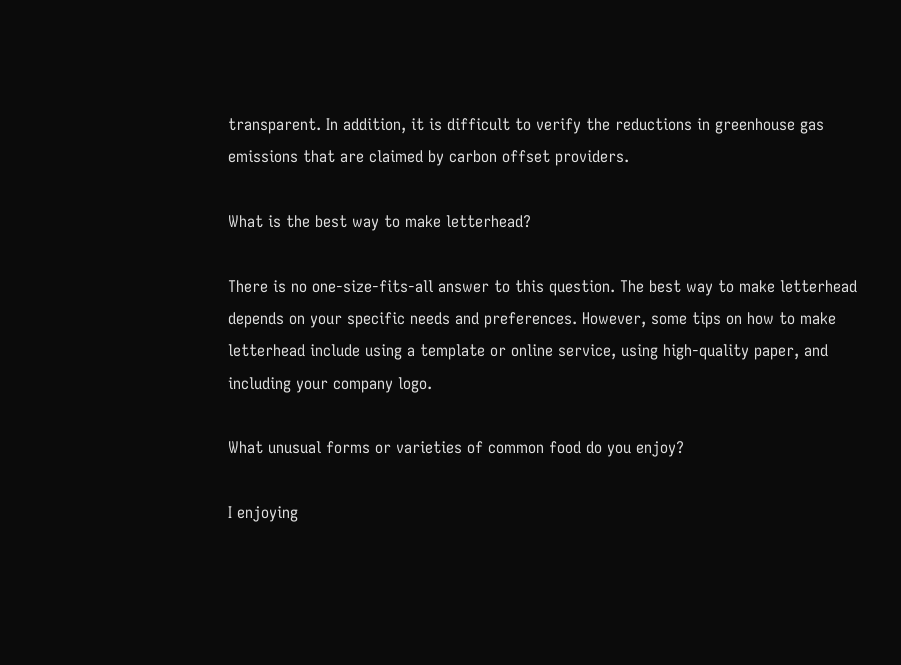transparent. In addition, it is difficult to verify the reductions in greenhouse gas emissions that are claimed by carbon offset providers.

What is the best way to make letterhead?

There is no one-size-fits-all answer to this question. The best way to make letterhead depends on your specific needs and preferences. However, some tips on how to make letterhead include using a template or online service, using high-quality paper, and including your company logo.

What unusual forms or varieties of common food do you enjoy?

I enjoying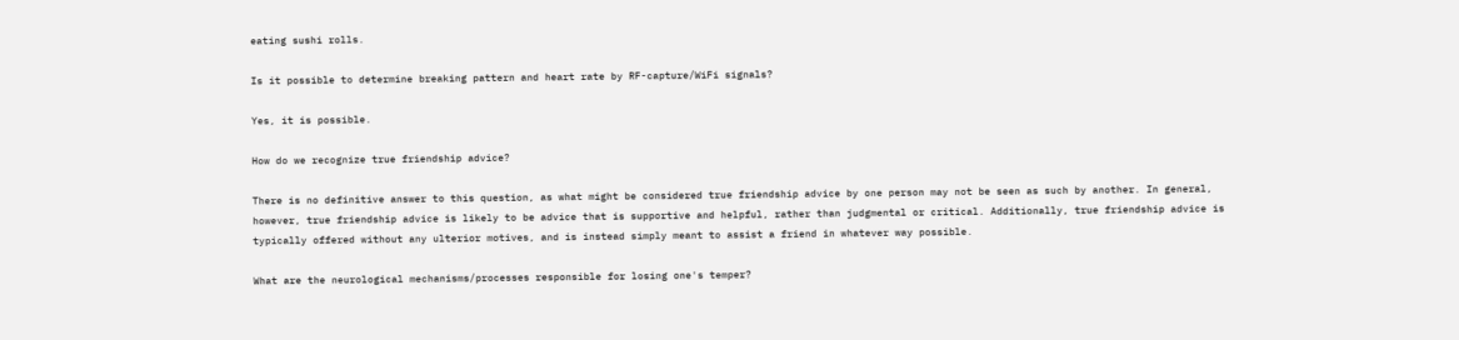eating sushi rolls.

Is it possible to determine breaking pattern and heart rate by RF-capture/WiFi signals?

Yes, it is possible.

How do we recognize true friendship advice?

There is no definitive answer to this question, as what might be considered true friendship advice by one person may not be seen as such by another. In general, however, true friendship advice is likely to be advice that is supportive and helpful, rather than judgmental or critical. Additionally, true friendship advice is typically offered without any ulterior motives, and is instead simply meant to assist a friend in whatever way possible.

What are the neurological mechanisms/processes responsible for losing one's temper?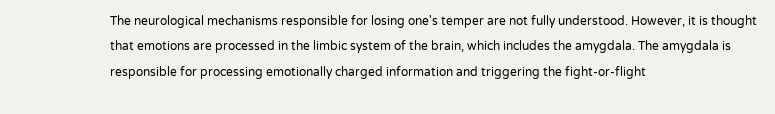The neurological mechanisms responsible for losing one's temper are not fully understood. However, it is thought that emotions are processed in the limbic system of the brain, which includes the amygdala. The amygdala is responsible for processing emotionally charged information and triggering the fight-or-flight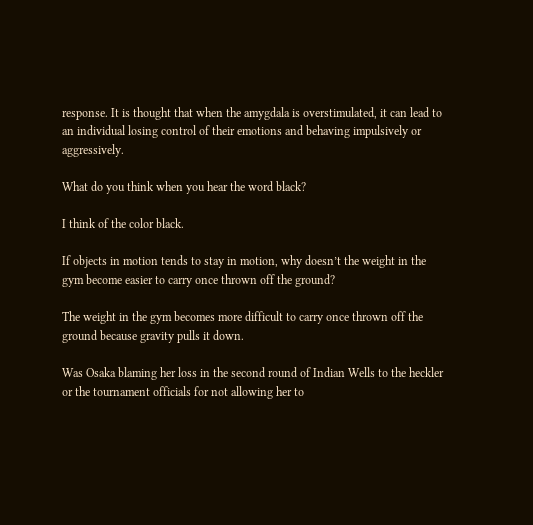response. It is thought that when the amygdala is overstimulated, it can lead to an individual losing control of their emotions and behaving impulsively or aggressively.

What do you think when you hear the word black?

I think of the color black.

If objects in motion tends to stay in motion, why doesn’t the weight in the gym become easier to carry once thrown off the ground?

The weight in the gym becomes more difficult to carry once thrown off the ground because gravity pulls it down.

Was Osaka blaming her loss in the second round of Indian Wells to the heckler or the tournament officials for not allowing her to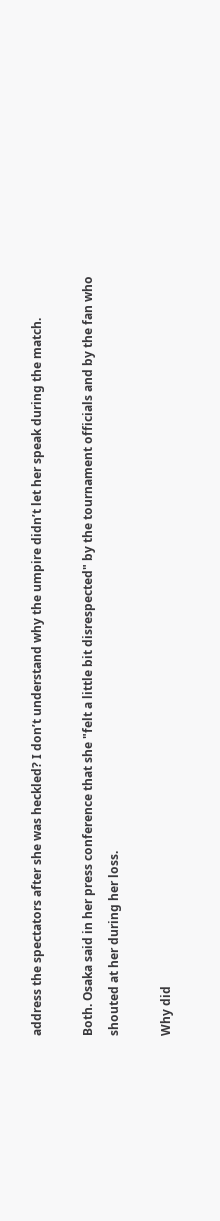address the spectators after she was heckled? I don’t understand why the umpire didn’t let her speak during the match.

Both. Osaka said in her press conference that she "felt a little bit disrespected" by the tournament officials and by the fan who shouted at her during her loss.

Why did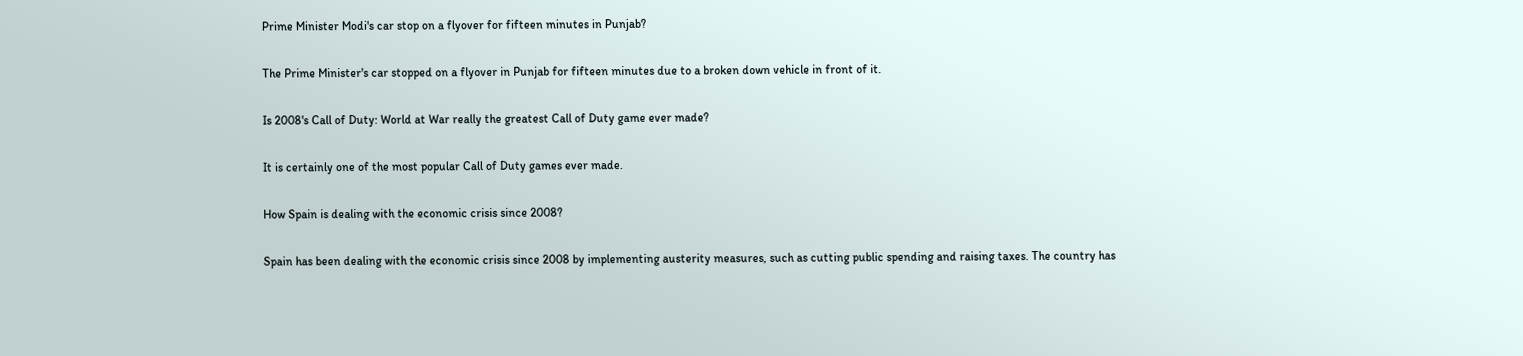Prime Minister Modi's car stop on a flyover for fifteen minutes in Punjab?

The Prime Minister's car stopped on a flyover in Punjab for fifteen minutes due to a broken down vehicle in front of it.

Is 2008's Call of Duty: World at War really the greatest Call of Duty game ever made?

It is certainly one of the most popular Call of Duty games ever made.

How Spain is dealing with the economic crisis since 2008?

Spain has been dealing with the economic crisis since 2008 by implementing austerity measures, such as cutting public spending and raising taxes. The country has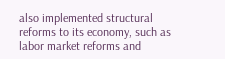also implemented structural reforms to its economy, such as labor market reforms and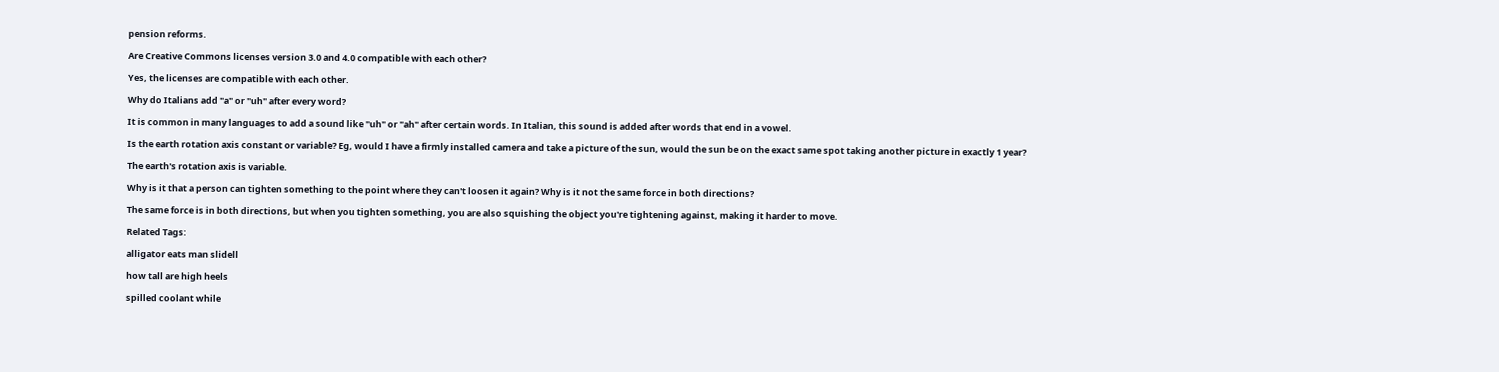pension reforms.

Are Creative Commons licenses version 3.0 and 4.0 compatible with each other?

Yes, the licenses are compatible with each other.

Why do Italians add "a" or "uh" after every word?

It is common in many languages to add a sound like "uh" or "ah" after certain words. In Italian, this sound is added after words that end in a vowel.

Is the earth rotation axis constant or variable? Eg, would I have a firmly installed camera and take a picture of the sun, would the sun be on the exact same spot taking another picture in exactly 1 year?

The earth's rotation axis is variable.

Why is it that a person can tighten something to the point where they can't loosen it again? Why is it not the same force in both directions?

The same force is in both directions, but when you tighten something, you are also squishing the object you're tightening against, making it harder to move.

Related Tags:

alligator eats man slidell

how tall are high heels

spilled coolant while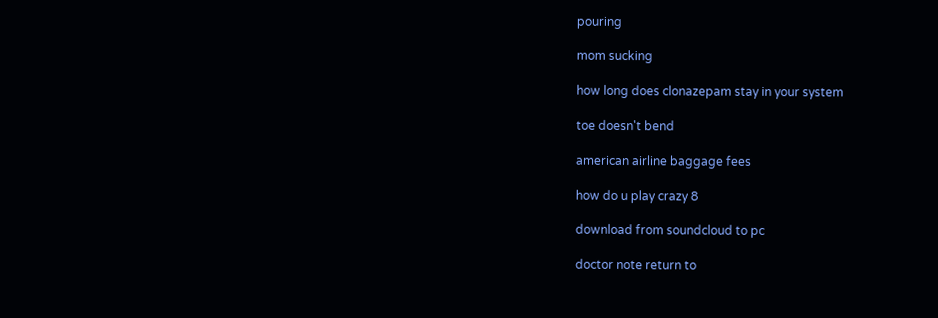pouring

mom sucking

how long does clonazepam stay in your system

toe doesn't bend

american airline baggage fees

how do u play crazy 8

download from soundcloud to pc

doctor note return to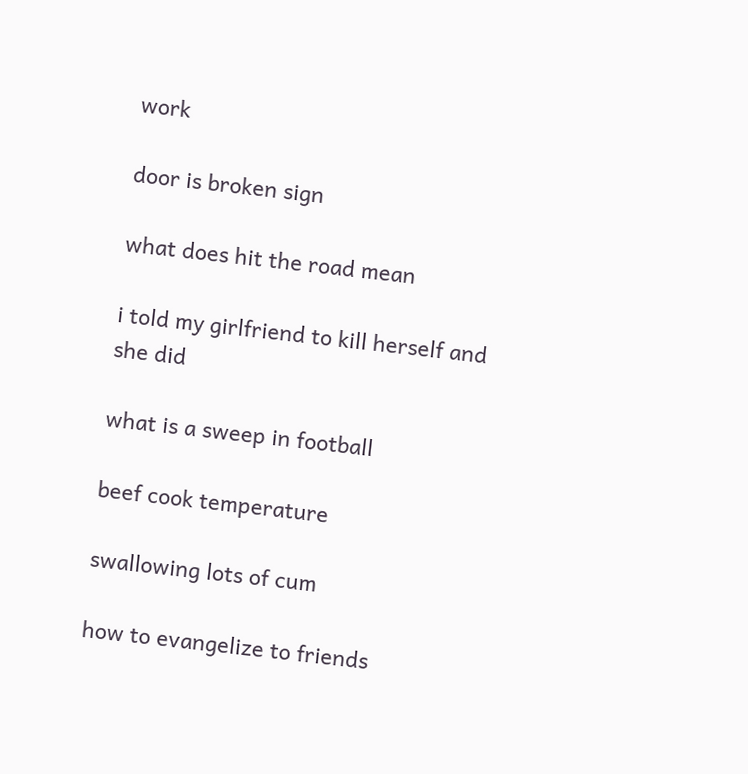work

door is broken sign

what does hit the road mean

i told my girlfriend to kill herself and she did

what is a sweep in football

beef cook temperature

swallowing lots of cum

how to evangelize to friends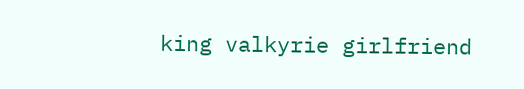king valkyrie girlfriend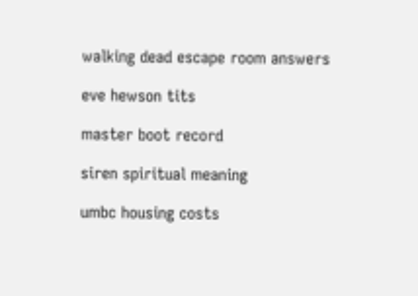walking dead escape room answers

eve hewson tits

master boot record

siren spiritual meaning

umbc housing costs